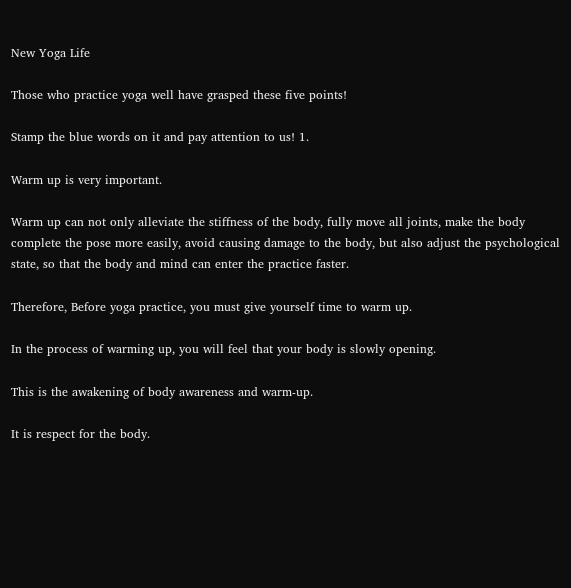New Yoga Life

Those who practice yoga well have grasped these five points!

Stamp the blue words on it and pay attention to us! 1.

Warm up is very important.

Warm up can not only alleviate the stiffness of the body, fully move all joints, make the body complete the pose more easily, avoid causing damage to the body, but also adjust the psychological state, so that the body and mind can enter the practice faster.

Therefore, Before yoga practice, you must give yourself time to warm up.

In the process of warming up, you will feel that your body is slowly opening.

This is the awakening of body awareness and warm-up.

It is respect for the body.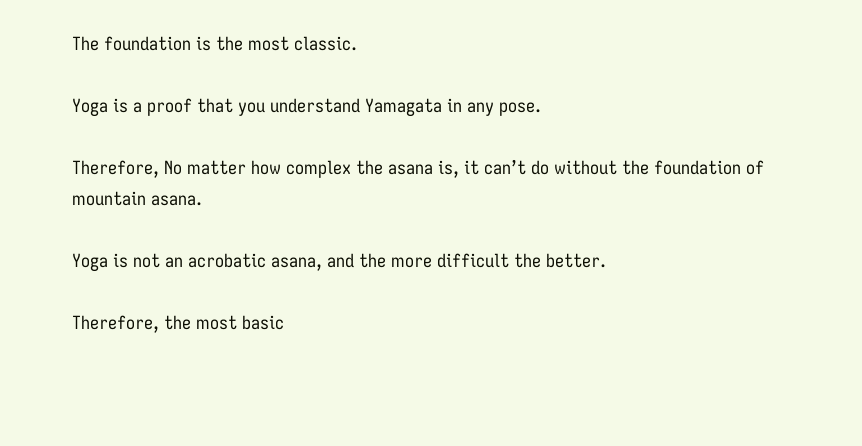The foundation is the most classic.

Yoga is a proof that you understand Yamagata in any pose.

Therefore, No matter how complex the asana is, it can’t do without the foundation of mountain asana.

Yoga is not an acrobatic asana, and the more difficult the better.

Therefore, the most basic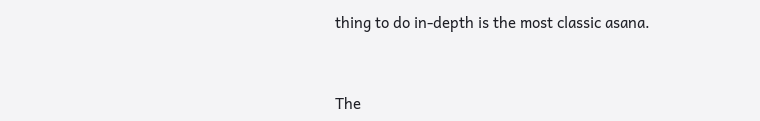thing to do in-depth is the most classic asana.


The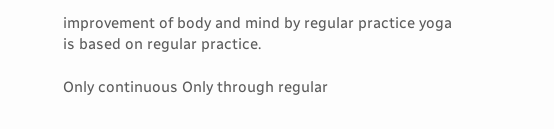improvement of body and mind by regular practice yoga is based on regular practice.

Only continuous Only through regular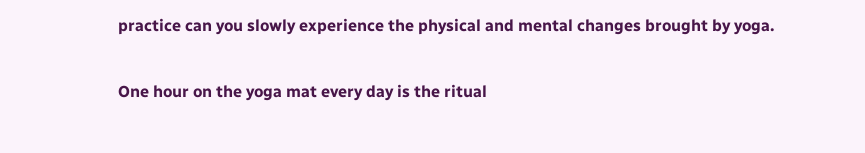practice can you slowly experience the physical and mental changes brought by yoga.

One hour on the yoga mat every day is the ritual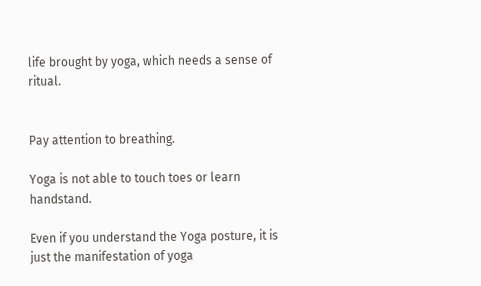life brought by yoga, which needs a sense of ritual.


Pay attention to breathing.

Yoga is not able to touch toes or learn handstand.

Even if you understand the Yoga posture, it is just the manifestation of yoga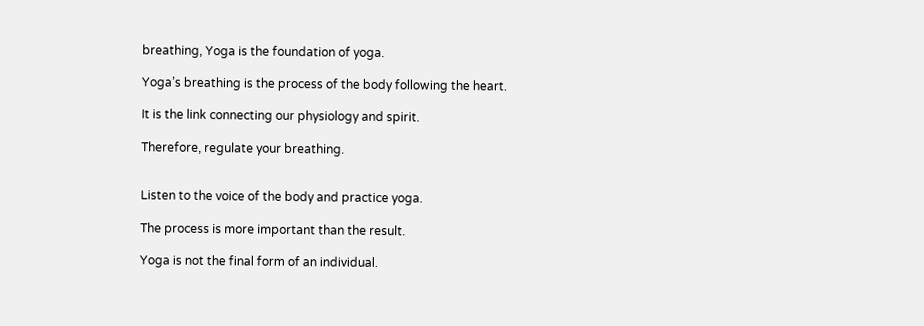breathing, Yoga is the foundation of yoga.

Yoga’s breathing is the process of the body following the heart.

It is the link connecting our physiology and spirit.

Therefore, regulate your breathing.


Listen to the voice of the body and practice yoga.

The process is more important than the result.

Yoga is not the final form of an individual.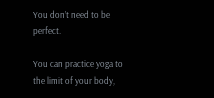You don’t need to be perfect.

You can practice yoga to the limit of your body,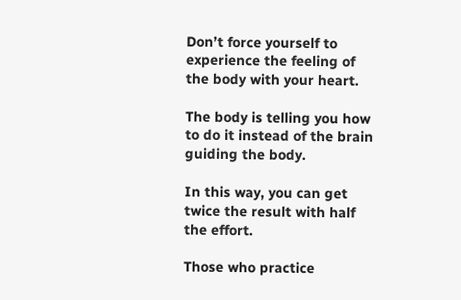Don’t force yourself to experience the feeling of the body with your heart.

The body is telling you how to do it instead of the brain guiding the body.

In this way, you can get twice the result with half the effort.

Those who practice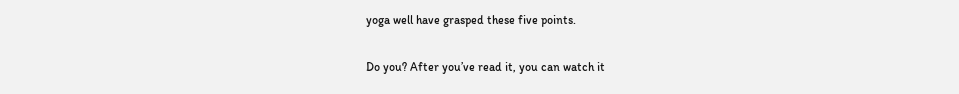yoga well have grasped these five points.

Do you? After you’ve read it, you can watch it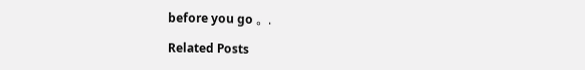before you go 。.

Related Posts